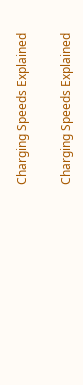Charging Speeds Explained

Charging Speeds Explained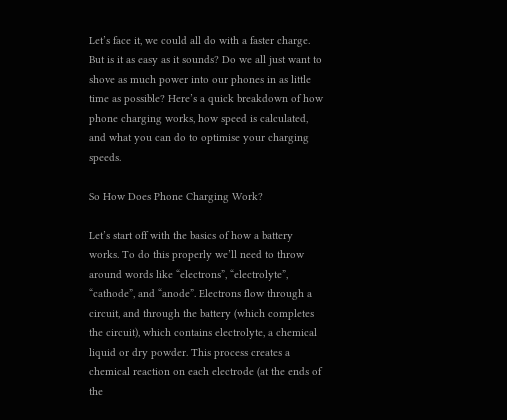Let’s face it, we could all do with a faster charge. But is it as easy as it sounds? Do we all just want to shove as much power into our phones in as little time as possible? Here’s a quick breakdown of how phone charging works, how speed is calculated, and what you can do to optimise your charging speeds.

So How Does Phone Charging Work?

Let’s start off with the basics of how a battery works. To do this properly we’ll need to throw around words like “electrons”, “electrolyte”, “cathode”, and “anode”. Electrons flow through a circuit, and through the battery (which completes the circuit), which contains electrolyte, a chemical liquid or dry powder. This process creates a chemical reaction on each electrode (at the ends of the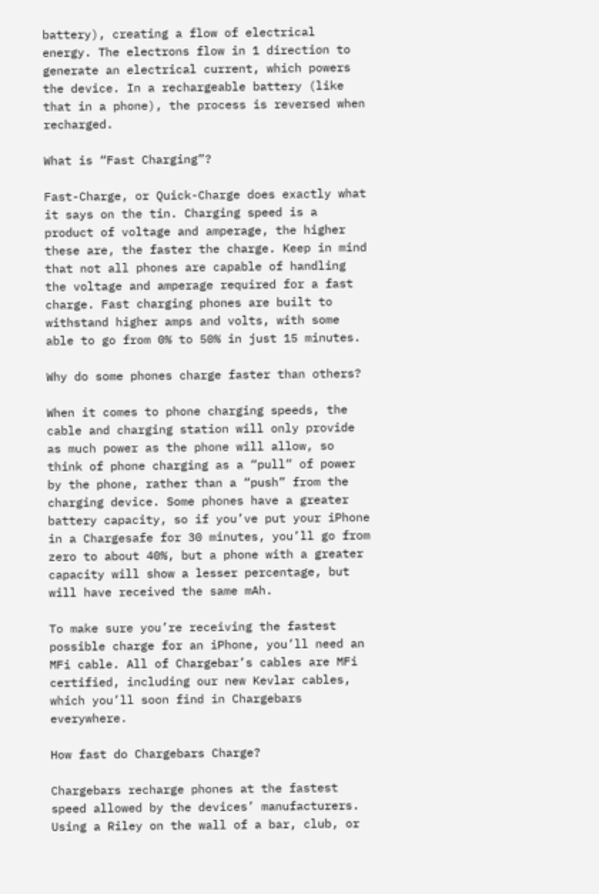battery), creating a flow of electrical energy. The electrons flow in 1 direction to generate an electrical current, which powers the device. In a rechargeable battery (like that in a phone), the process is reversed when recharged.

What is “Fast Charging”?

Fast-Charge, or Quick-Charge does exactly what it says on the tin. Charging speed is a product of voltage and amperage, the higher these are, the faster the charge. Keep in mind that not all phones are capable of handling the voltage and amperage required for a fast charge. Fast charging phones are built to withstand higher amps and volts, with some able to go from 0% to 50% in just 15 minutes.

Why do some phones charge faster than others?

When it comes to phone charging speeds, the cable and charging station will only provide as much power as the phone will allow, so think of phone charging as a “pull” of power by the phone, rather than a “push” from the charging device. Some phones have a greater battery capacity, so if you’ve put your iPhone in a Chargesafe for 30 minutes, you’ll go from zero to about 40%, but a phone with a greater capacity will show a lesser percentage, but will have received the same mAh.

To make sure you’re receiving the fastest possible charge for an iPhone, you’ll need an MFi cable. All of Chargebar’s cables are MFi certified, including our new Kevlar cables, which you’ll soon find in Chargebars everywhere.

How fast do Chargebars Charge?

Chargebars recharge phones at the fastest speed allowed by the devices’ manufacturers. Using a Riley on the wall of a bar, club, or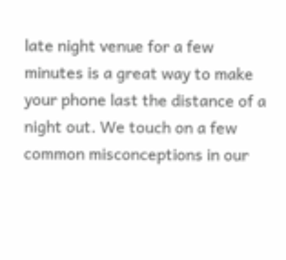late night venue for a few minutes is a great way to make your phone last the distance of a night out. We touch on a few common misconceptions in our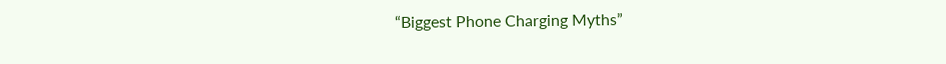“Biggest Phone Charging Myths”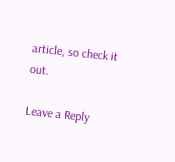article, so check it out.

Leave a Reply